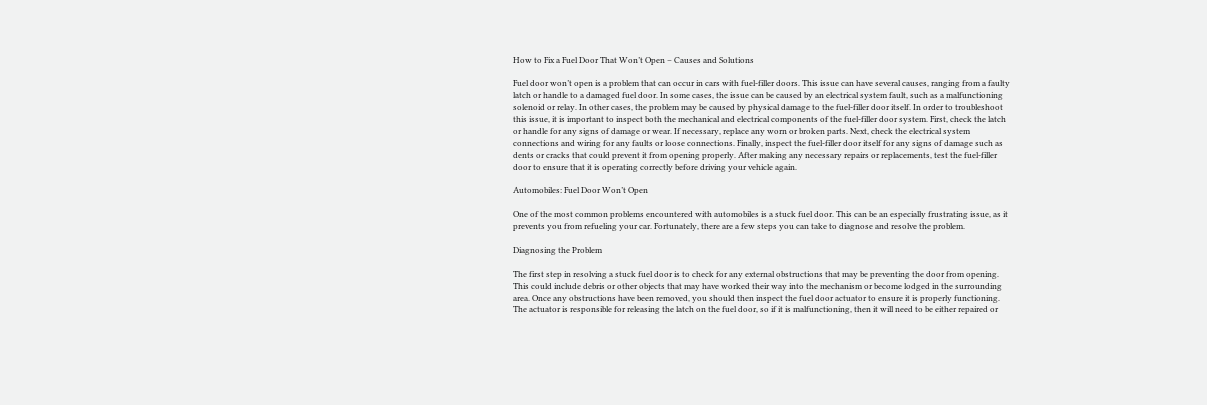How to Fix a Fuel Door That Won’t Open – Causes and Solutions

Fuel door won’t open is a problem that can occur in cars with fuel-filler doors. This issue can have several causes, ranging from a faulty latch or handle to a damaged fuel door. In some cases, the issue can be caused by an electrical system fault, such as a malfunctioning solenoid or relay. In other cases, the problem may be caused by physical damage to the fuel-filler door itself. In order to troubleshoot this issue, it is important to inspect both the mechanical and electrical components of the fuel-filler door system. First, check the latch or handle for any signs of damage or wear. If necessary, replace any worn or broken parts. Next, check the electrical system connections and wiring for any faults or loose connections. Finally, inspect the fuel-filler door itself for any signs of damage such as dents or cracks that could prevent it from opening properly. After making any necessary repairs or replacements, test the fuel-filler door to ensure that it is operating correctly before driving your vehicle again.

Automobiles: Fuel Door Won’t Open

One of the most common problems encountered with automobiles is a stuck fuel door. This can be an especially frustrating issue, as it prevents you from refueling your car. Fortunately, there are a few steps you can take to diagnose and resolve the problem.

Diagnosing the Problem

The first step in resolving a stuck fuel door is to check for any external obstructions that may be preventing the door from opening. This could include debris or other objects that may have worked their way into the mechanism or become lodged in the surrounding area. Once any obstructions have been removed, you should then inspect the fuel door actuator to ensure it is properly functioning. The actuator is responsible for releasing the latch on the fuel door, so if it is malfunctioning, then it will need to be either repaired or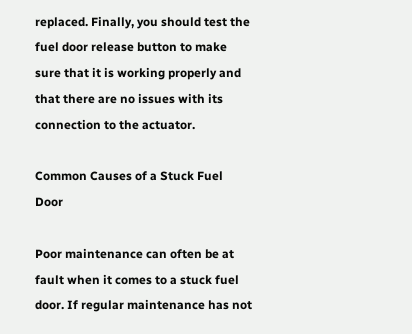replaced. Finally, you should test the fuel door release button to make sure that it is working properly and that there are no issues with its connection to the actuator.

Common Causes of a Stuck Fuel Door

Poor maintenance can often be at fault when it comes to a stuck fuel door. If regular maintenance has not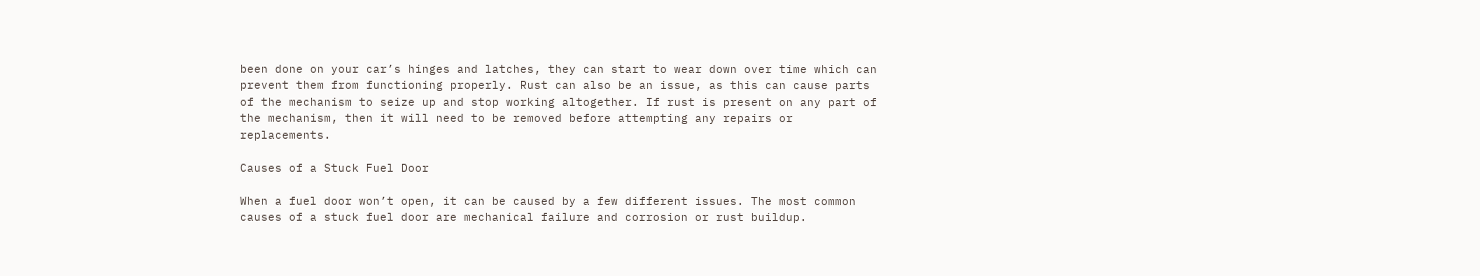been done on your car’s hinges and latches, they can start to wear down over time which can prevent them from functioning properly. Rust can also be an issue, as this can cause parts of the mechanism to seize up and stop working altogether. If rust is present on any part of the mechanism, then it will need to be removed before attempting any repairs or replacements.

Causes of a Stuck Fuel Door

When a fuel door won’t open, it can be caused by a few different issues. The most common causes of a stuck fuel door are mechanical failure and corrosion or rust buildup.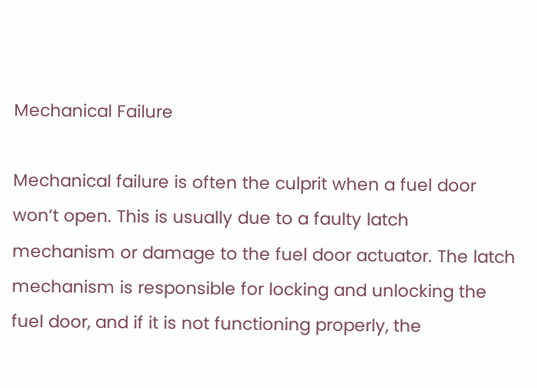Mechanical Failure

Mechanical failure is often the culprit when a fuel door won’t open. This is usually due to a faulty latch mechanism or damage to the fuel door actuator. The latch mechanism is responsible for locking and unlocking the fuel door, and if it is not functioning properly, the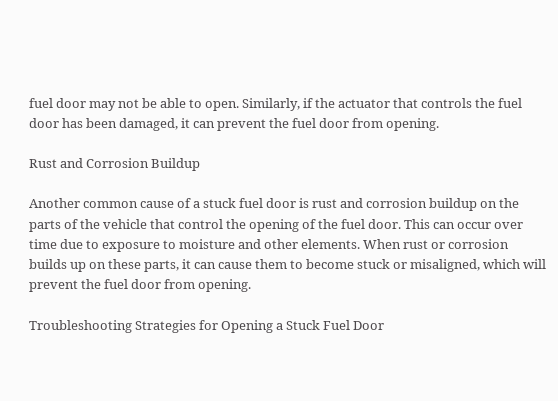fuel door may not be able to open. Similarly, if the actuator that controls the fuel door has been damaged, it can prevent the fuel door from opening.

Rust and Corrosion Buildup

Another common cause of a stuck fuel door is rust and corrosion buildup on the parts of the vehicle that control the opening of the fuel door. This can occur over time due to exposure to moisture and other elements. When rust or corrosion builds up on these parts, it can cause them to become stuck or misaligned, which will prevent the fuel door from opening.

Troubleshooting Strategies for Opening a Stuck Fuel Door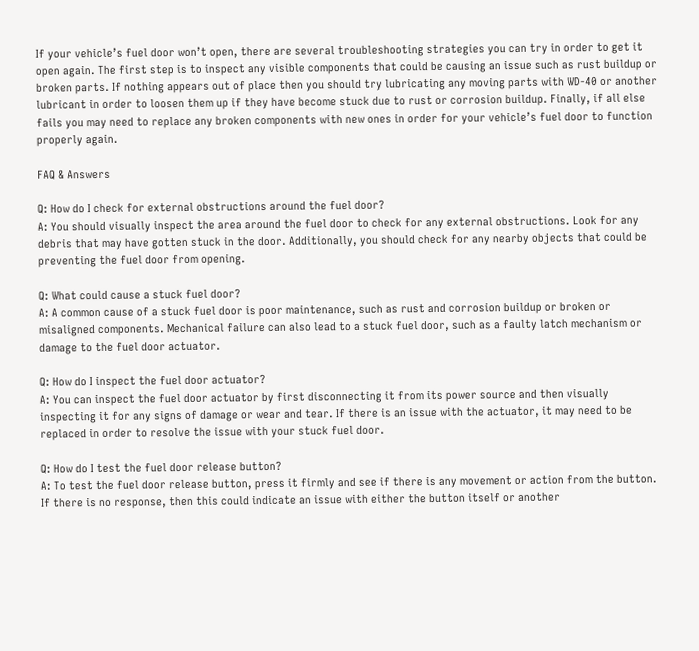If your vehicle’s fuel door won’t open, there are several troubleshooting strategies you can try in order to get it open again. The first step is to inspect any visible components that could be causing an issue such as rust buildup or broken parts. If nothing appears out of place then you should try lubricating any moving parts with WD-40 or another lubricant in order to loosen them up if they have become stuck due to rust or corrosion buildup. Finally, if all else fails you may need to replace any broken components with new ones in order for your vehicle’s fuel door to function properly again.

FAQ & Answers

Q: How do I check for external obstructions around the fuel door?
A: You should visually inspect the area around the fuel door to check for any external obstructions. Look for any debris that may have gotten stuck in the door. Additionally, you should check for any nearby objects that could be preventing the fuel door from opening.

Q: What could cause a stuck fuel door?
A: A common cause of a stuck fuel door is poor maintenance, such as rust and corrosion buildup or broken or misaligned components. Mechanical failure can also lead to a stuck fuel door, such as a faulty latch mechanism or damage to the fuel door actuator.

Q: How do I inspect the fuel door actuator?
A: You can inspect the fuel door actuator by first disconnecting it from its power source and then visually inspecting it for any signs of damage or wear and tear. If there is an issue with the actuator, it may need to be replaced in order to resolve the issue with your stuck fuel door.

Q: How do I test the fuel door release button?
A: To test the fuel door release button, press it firmly and see if there is any movement or action from the button. If there is no response, then this could indicate an issue with either the button itself or another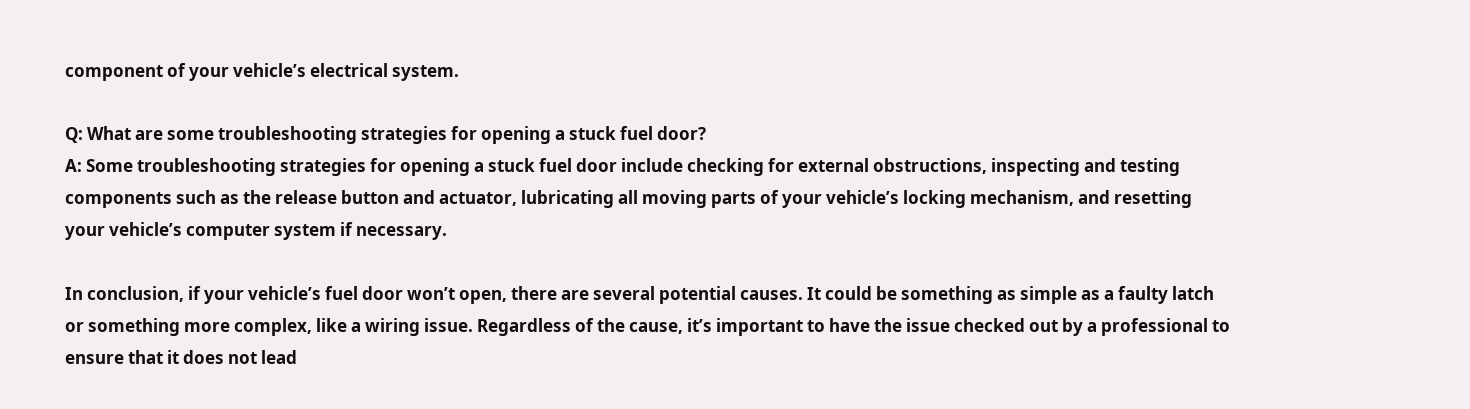component of your vehicle’s electrical system.

Q: What are some troubleshooting strategies for opening a stuck fuel door?
A: Some troubleshooting strategies for opening a stuck fuel door include checking for external obstructions, inspecting and testing components such as the release button and actuator, lubricating all moving parts of your vehicle’s locking mechanism, and resetting your vehicle’s computer system if necessary.

In conclusion, if your vehicle’s fuel door won’t open, there are several potential causes. It could be something as simple as a faulty latch or something more complex, like a wiring issue. Regardless of the cause, it’s important to have the issue checked out by a professional to ensure that it does not lead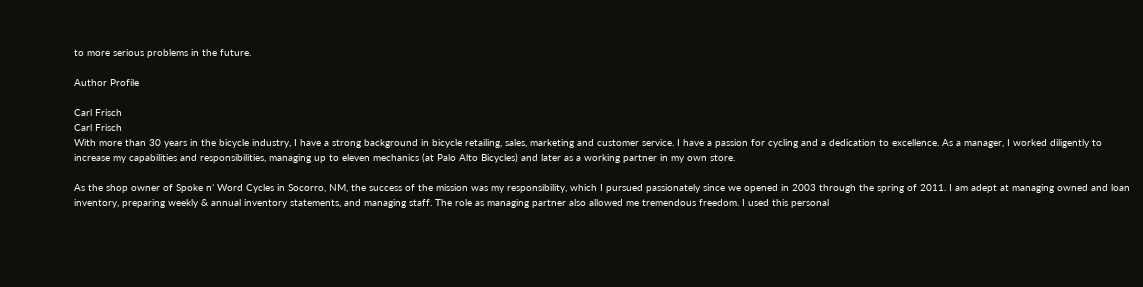to more serious problems in the future.

Author Profile

Carl Frisch
Carl Frisch
With more than 30 years in the bicycle industry, I have a strong background in bicycle retailing, sales, marketing and customer service. I have a passion for cycling and a dedication to excellence. As a manager, I worked diligently to increase my capabilities and responsibilities, managing up to eleven mechanics (at Palo Alto Bicycles) and later as a working partner in my own store.

As the shop owner of Spoke n’ Word Cycles in Socorro, NM, the success of the mission was my responsibility, which I pursued passionately since we opened in 2003 through the spring of 2011. I am adept at managing owned and loan inventory, preparing weekly & annual inventory statements, and managing staff. The role as managing partner also allowed me tremendous freedom. I used this personal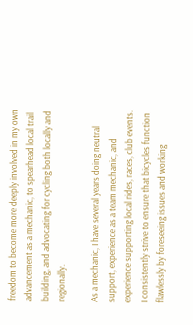freedom to become more deeply involved in my own advancement as a mechanic, to spearhead local trail building, and advocating for cycling both locally and regionally.

As a mechanic, I have several years doing neutral support, experience as a team mechanic, and experience supporting local rides, races, club events. I consistently strive to ensure that bicycles function flawlessly by foreseeing issues and working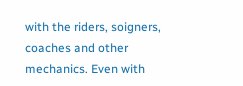with the riders, soigners, coaches and other mechanics. Even with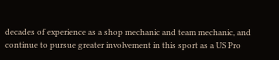decades of experience as a shop mechanic and team mechanic, and continue to pursue greater involvement in this sport as a US Pro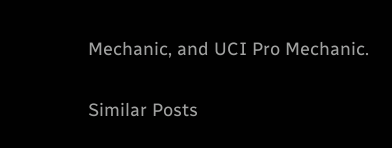Mechanic, and UCI Pro Mechanic.

Similar Posts